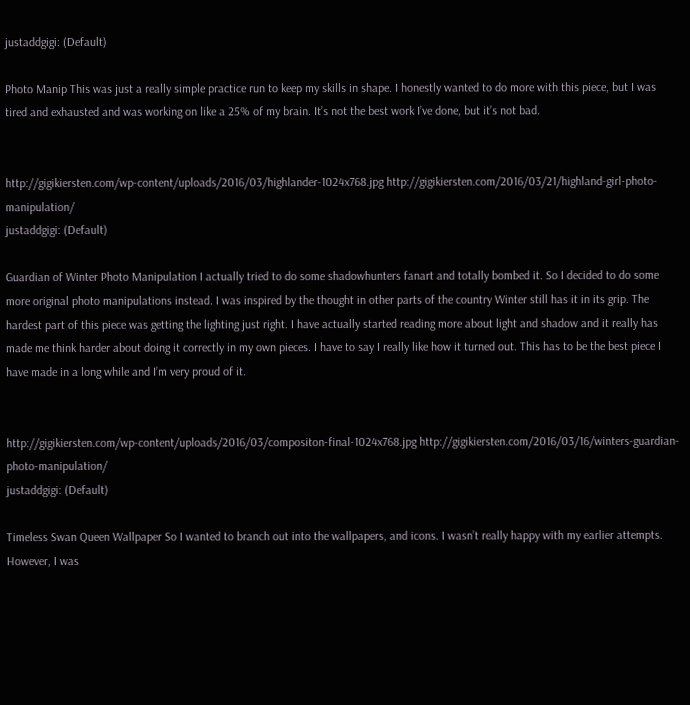justaddgigi: (Default)

Photo Manip This was just a really simple practice run to keep my skills in shape. I honestly wanted to do more with this piece, but I was tired and exhausted and was working on like a 25% of my brain. It’s not the best work I’ve done, but it’s not bad.


http://gigikiersten.com/wp-content/uploads/2016/03/highlander-1024x768.jpg http://gigikiersten.com/2016/03/21/highland-girl-photo-manipulation/
justaddgigi: (Default)

Guardian of Winter Photo Manipulation I actually tried to do some shadowhunters fanart and totally bombed it. So I decided to do some more original photo manipulations instead. I was inspired by the thought in other parts of the country Winter still has it in its grip. The hardest part of this piece was getting the lighting just right. I have actually started reading more about light and shadow and it really has made me think harder about doing it correctly in my own pieces. I have to say I really like how it turned out. This has to be the best piece I have made in a long while and I’m very proud of it.


http://gigikiersten.com/wp-content/uploads/2016/03/compositon-final-1024x768.jpg http://gigikiersten.com/2016/03/16/winters-guardian-photo-manipulation/
justaddgigi: (Default)

Timeless Swan Queen Wallpaper So I wanted to branch out into the wallpapers, and icons. I wasn’t really happy with my earlier attempts. However, I was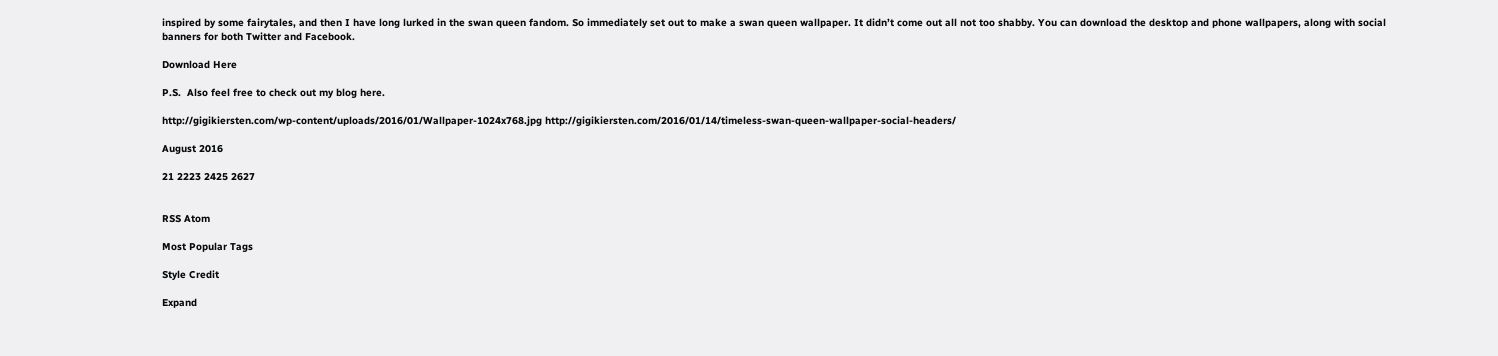inspired by some fairytales, and then I have long lurked in the swan queen fandom. So immediately set out to make a swan queen wallpaper. It didn’t come out all not too shabby. You can download the desktop and phone wallpapers, along with social banners for both Twitter and Facebook.

Download Here

P.S.  Also feel free to check out my blog here.

http://gigikiersten.com/wp-content/uploads/2016/01/Wallpaper-1024x768.jpg http://gigikiersten.com/2016/01/14/timeless-swan-queen-wallpaper-social-headers/

August 2016

21 2223 2425 2627


RSS Atom

Most Popular Tags

Style Credit

Expand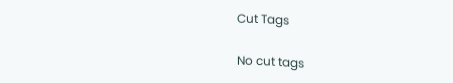Cut Tags

No cut tags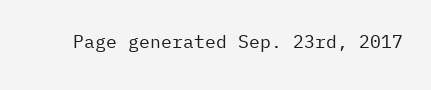Page generated Sep. 23rd, 2017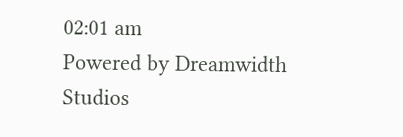02:01 am
Powered by Dreamwidth Studios